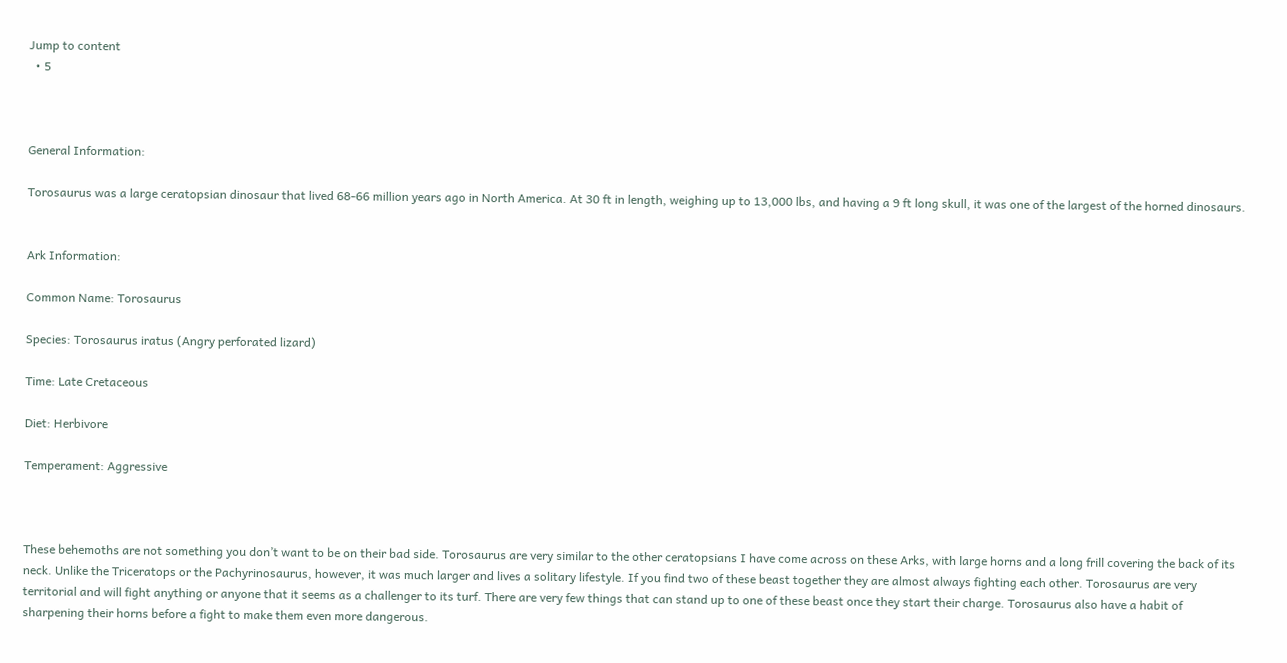Jump to content
  • 5



General Information:

Torosaurus was a large ceratopsian dinosaur that lived 68-66 million years ago in North America. At 30 ft in length, weighing up to 13,000 lbs, and having a 9 ft long skull, it was one of the largest of the horned dinosaurs.


Ark Information:

Common Name: Torosaurus

Species: Torosaurus iratus (Angry perforated lizard)

Time: Late Cretaceous

Diet: Herbivore

Temperament: Aggressive



These behemoths are not something you don’t want to be on their bad side. Torosaurus are very similar to the other ceratopsians I have come across on these Arks, with large horns and a long frill covering the back of its neck. Unlike the Triceratops or the Pachyrinosaurus, however, it was much larger and lives a solitary lifestyle. If you find two of these beast together they are almost always fighting each other. Torosaurus are very territorial and will fight anything or anyone that it seems as a challenger to its turf. There are very few things that can stand up to one of these beast once they start their charge. Torosaurus also have a habit of sharpening their horns before a fight to make them even more dangerous.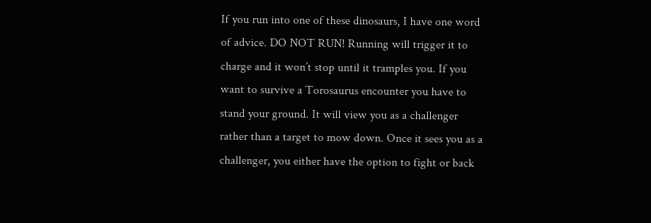If you run into one of these dinosaurs, I have one word of advice. DO NOT RUN! Running will trigger it to charge and it won’t stop until it tramples you. If you want to survive a Torosaurus encounter you have to stand your ground. It will view you as a challenger rather than a target to mow down. Once it sees you as a challenger, you either have the option to fight or back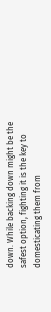down. While backing down might be the safest option, fighting it is the key to domesticating them from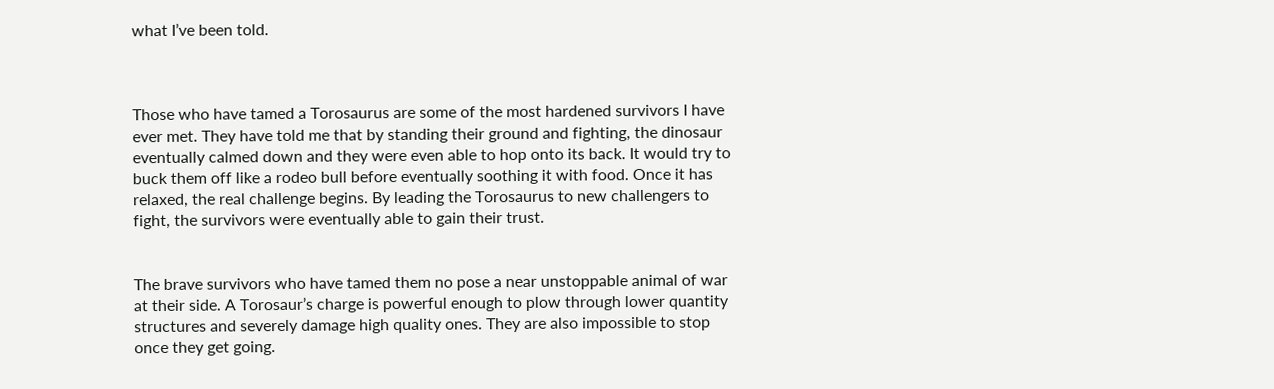what I’ve been told.



Those who have tamed a Torosaurus are some of the most hardened survivors I have ever met. They have told me that by standing their ground and fighting, the dinosaur eventually calmed down and they were even able to hop onto its back. It would try to buck them off like a rodeo bull before eventually soothing it with food. Once it has relaxed, the real challenge begins. By leading the Torosaurus to new challengers to fight, the survivors were eventually able to gain their trust.


The brave survivors who have tamed them no pose a near unstoppable animal of war at their side. A Torosaur’s charge is powerful enough to plow through lower quantity structures and severely damage high quality ones. They are also impossible to stop once they get going.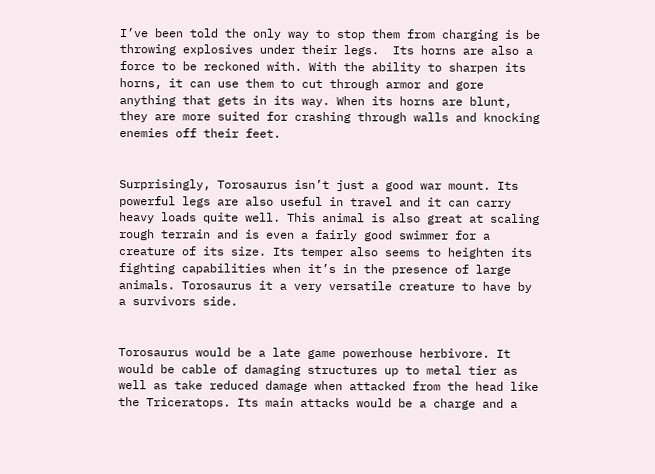I’ve been told the only way to stop them from charging is be throwing explosives under their legs.  Its horns are also a force to be reckoned with. With the ability to sharpen its horns, it can use them to cut through armor and gore anything that gets in its way. When its horns are blunt, they are more suited for crashing through walls and knocking enemies off their feet.


Surprisingly, Torosaurus isn’t just a good war mount. Its powerful legs are also useful in travel and it can carry heavy loads quite well. This animal is also great at scaling rough terrain and is even a fairly good swimmer for a creature of its size. Its temper also seems to heighten its fighting capabilities when it’s in the presence of large animals. Torosaurus it a very versatile creature to have by a survivors side.


Torosaurus would be a late game powerhouse herbivore. It would be cable of damaging structures up to metal tier as well as take reduced damage when attacked from the head like the Triceratops. Its main attacks would be a charge and a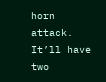horn attack. It’ll have two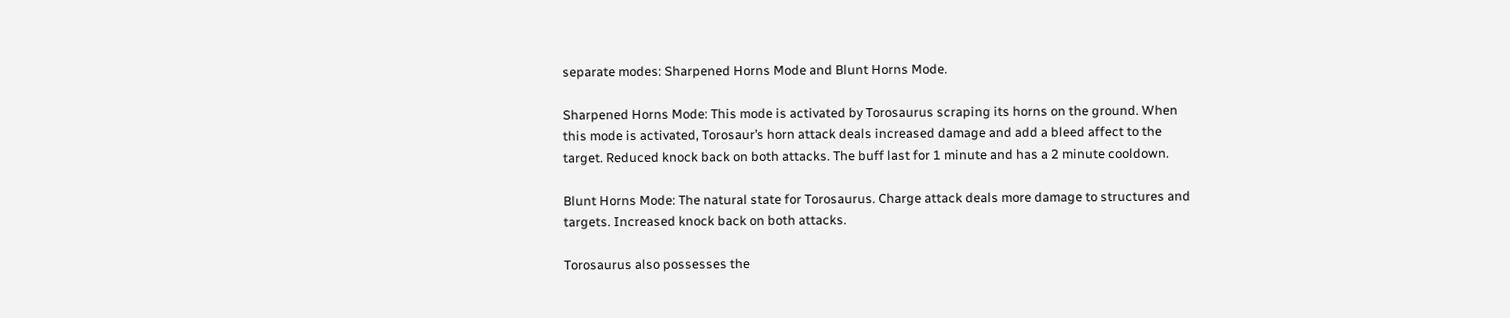separate modes: Sharpened Horns Mode and Blunt Horns Mode.

Sharpened Horns Mode: This mode is activated by Torosaurus scraping its horns on the ground. When this mode is activated, Torosaur’s horn attack deals increased damage and add a bleed affect to the target. Reduced knock back on both attacks. The buff last for 1 minute and has a 2 minute cooldown.

Blunt Horns Mode: The natural state for Torosaurus. Charge attack deals more damage to structures and targets. Increased knock back on both attacks.

Torosaurus also possesses the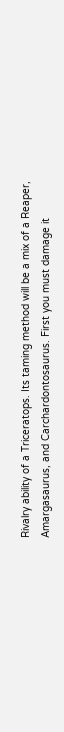Rivalry ability of a Triceratops. Its taming method will be a mix of a Reaper, Amargasaurus, and Carchardontosaurus. First you must damage it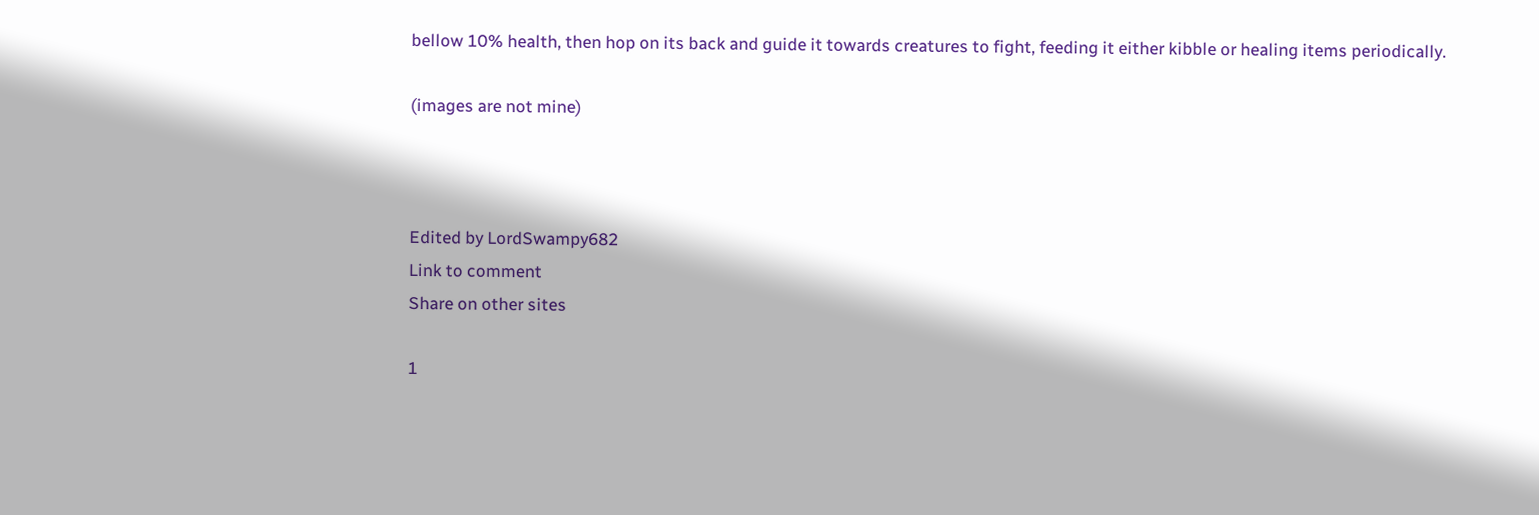bellow 10% health, then hop on its back and guide it towards creatures to fight, feeding it either kibble or healing items periodically.

(images are not mine)



Edited by LordSwampy682
Link to comment
Share on other sites

1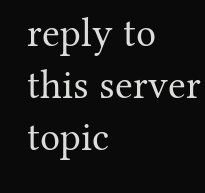reply to this server topic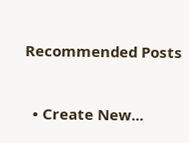Recommended Posts


  • Create New...